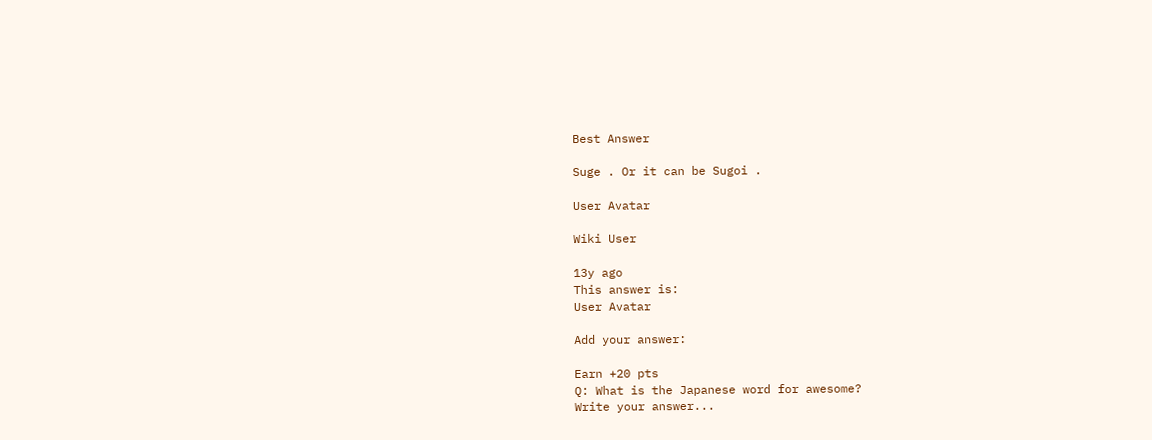Best Answer

Suge . Or it can be Sugoi .

User Avatar

Wiki User

13y ago
This answer is:
User Avatar

Add your answer:

Earn +20 pts
Q: What is the Japanese word for awesome?
Write your answer...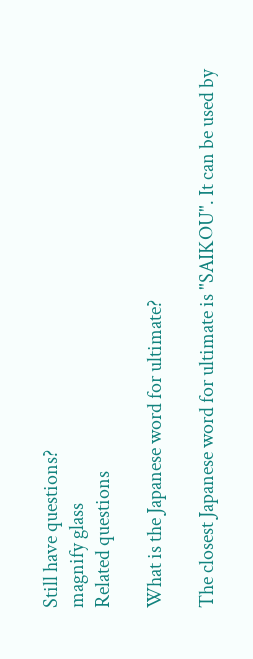Still have questions?
magnify glass
Related questions

What is the Japanese word for ultimate?

The closest Japanese word for ultimate is "SAIKOU". It can be used by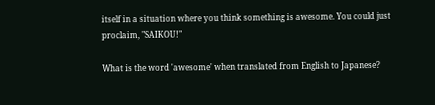itself in a situation where you think something is awesome. You could just proclaim, "SAIKOU!"

What is the word 'awesome' when translated from English to Japanese?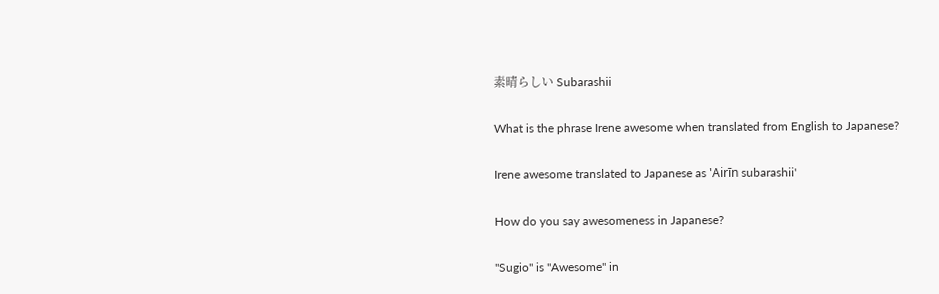素晴らしい Subarashii

What is the phrase Irene awesome when translated from English to Japanese?

Irene awesome translated to Japanese as 'Airīn subarashii'

How do you say awesomeness in Japanese?

"Sugio" is "Awesome" in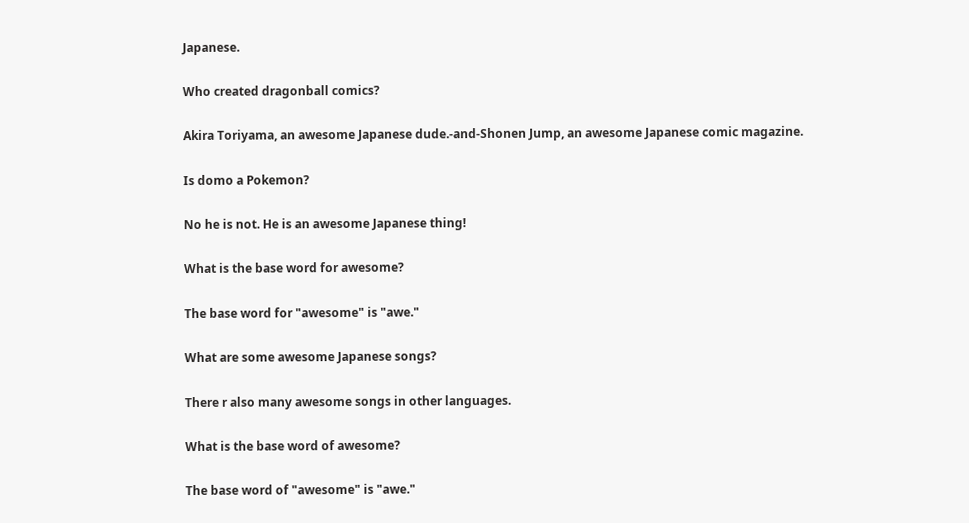Japanese.

Who created dragonball comics?

Akira Toriyama, an awesome Japanese dude.-and-Shonen Jump, an awesome Japanese comic magazine.

Is domo a Pokemon?

No he is not. He is an awesome Japanese thing!

What is the base word for awesome?

The base word for "awesome" is "awe."

What are some awesome Japanese songs?

There r also many awesome songs in other languages.

What is the base word of awesome?

The base word of "awesome" is "awe."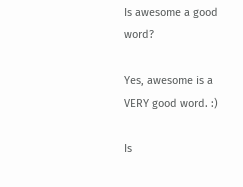Is awesome a good word?

Yes, awesome is a VERY good word. :)

Is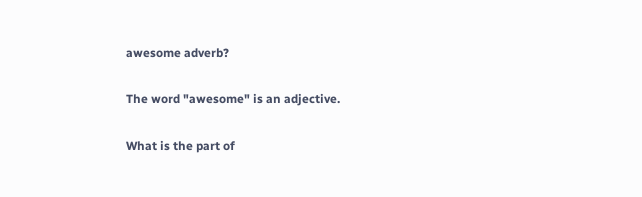awesome adverb?

The word "awesome" is an adjective.

What is the part of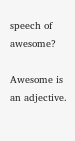speech of awesome?

Awesome is an adjective.